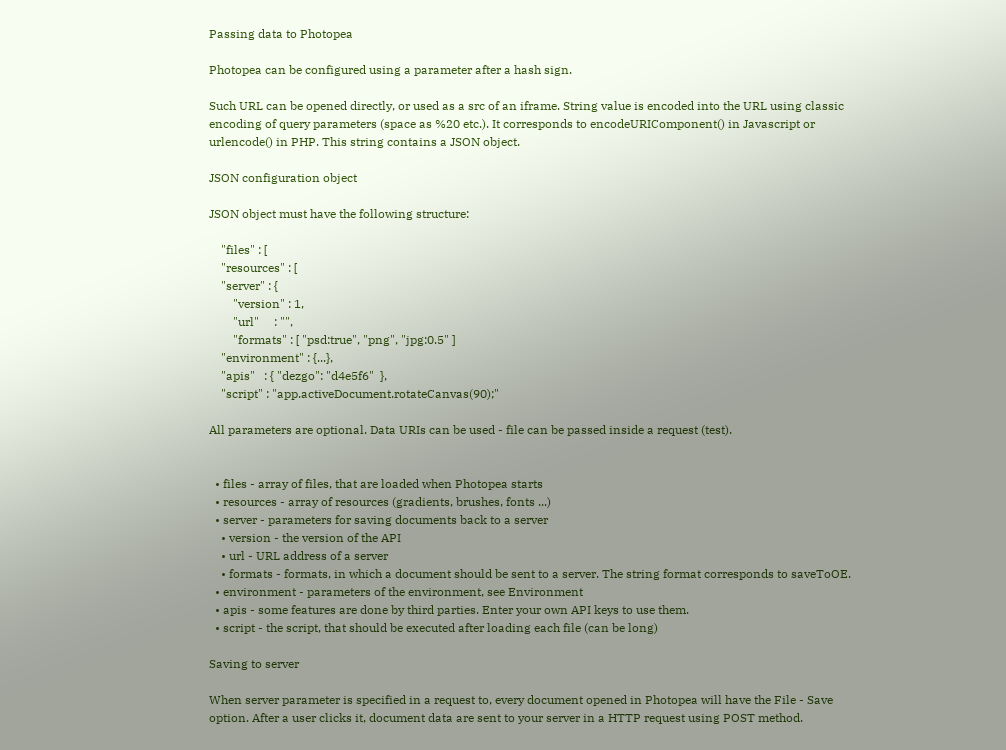Passing data to Photopea

Photopea can be configured using a parameter after a hash sign.

Such URL can be opened directly, or used as a src of an iframe. String value is encoded into the URL using classic encoding of query parameters (space as %20 etc.). It corresponds to encodeURIComponent() in Javascript or urlencode() in PHP. This string contains a JSON object.

JSON configuration object

JSON object must have the following structure:

    "files" : [
    "resources" : [
    "server" : {
        "version" : 1,
        "url"     : "",
        "formats" : [ "psd:true", "png", "jpg:0.5" ]
    "environment" : {...},
    "apis"   : { "dezgo": "d4e5f6"  },
    "script" : "app.activeDocument.rotateCanvas(90);"

All parameters are optional. Data URIs can be used - file can be passed inside a request (test).


  • files - array of files, that are loaded when Photopea starts
  • resources - array of resources (gradients, brushes, fonts ...)
  • server - parameters for saving documents back to a server
    • version - the version of the API
    • url - URL address of a server
    • formats - formats, in which a document should be sent to a server. The string format corresponds to saveToOE.
  • environment - parameters of the environment, see Environment
  • apis - some features are done by third parties. Enter your own API keys to use them.
  • script - the script, that should be executed after loading each file (can be long)

Saving to server

When server parameter is specified in a request to, every document opened in Photopea will have the File - Save option. After a user clicks it, document data are sent to your server in a HTTP request using POST method.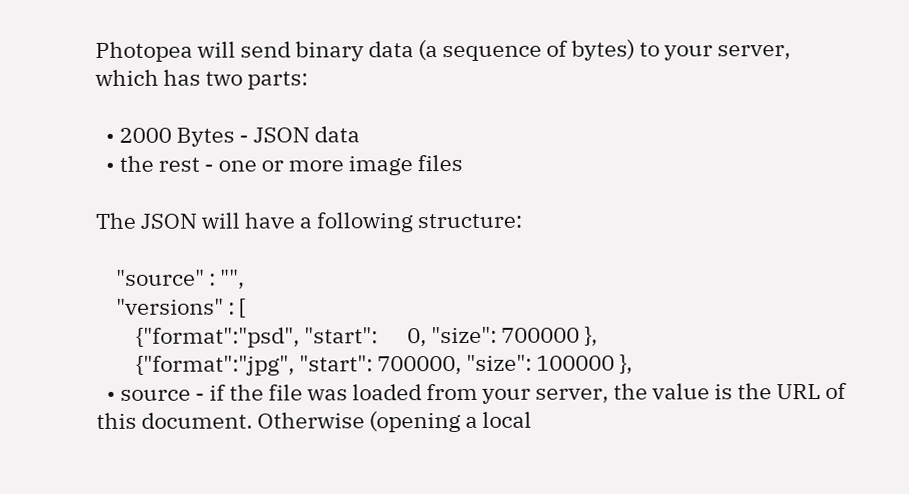Photopea will send binary data (a sequence of bytes) to your server, which has two parts:

  • 2000 Bytes - JSON data
  • the rest - one or more image files

The JSON will have a following structure:

    "source" : "",
    "versions" : [
        {"format":"psd", "start":      0, "size": 700000 },
        {"format":"jpg", "start": 700000, "size": 100000 },
  • source - if the file was loaded from your server, the value is the URL of this document. Otherwise (opening a local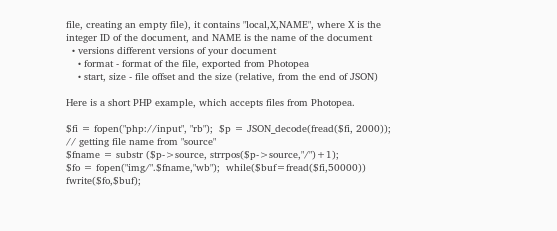file, creating an empty file), it contains "local,X,NAME", where X is the integer ID of the document, and NAME is the name of the document
  • versions different versions of your document
    • format - format of the file, exported from Photopea
    • start, size - file offset and the size (relative, from the end of JSON)

Here is a short PHP example, which accepts files from Photopea.

$fi = fopen("php://input", "rb");  $p = JSON_decode(fread($fi, 2000));
// getting file name from "source"
$fname = substr ($p->source, strrpos($p->source,"/")+1);
$fo = fopen("img/".$fname,"wb");  while($buf=fread($fi,50000)) fwrite($fo,$buf);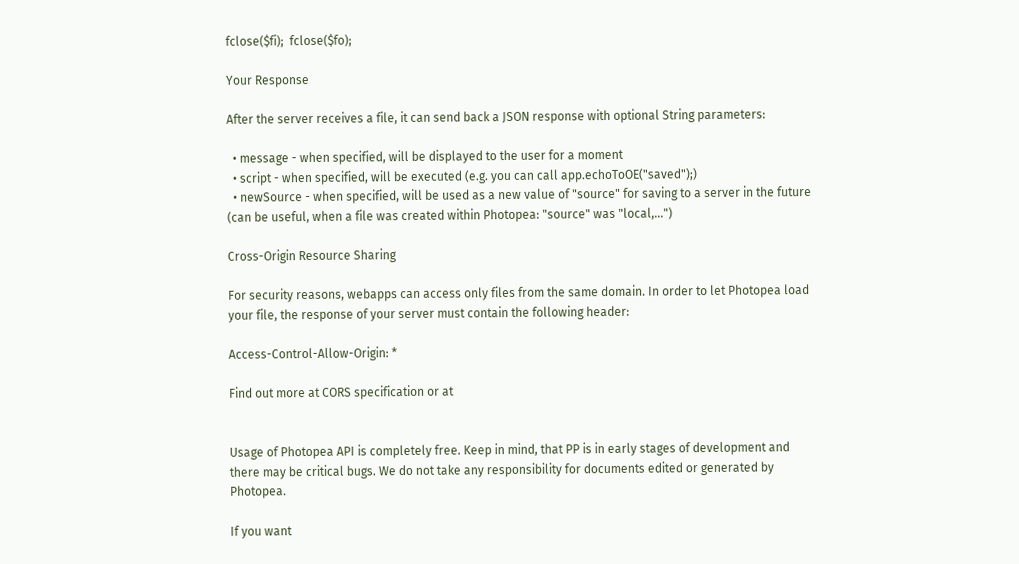fclose($fi);  fclose($fo);

Your Response

After the server receives a file, it can send back a JSON response with optional String parameters:

  • message - when specified, will be displayed to the user for a moment
  • script - when specified, will be executed (e.g. you can call app.echoToOE("saved");)
  • newSource - when specified, will be used as a new value of "source" for saving to a server in the future (can be useful, when a file was created within Photopea: "source" was "local,...")

Cross-Origin Resource Sharing

For security reasons, webapps can access only files from the same domain. In order to let Photopea load your file, the response of your server must contain the following header:

Access-Control-Allow-Origin: *

Find out more at CORS specification or at


Usage of Photopea API is completely free. Keep in mind, that PP is in early stages of development and there may be critical bugs. We do not take any responsibility for documents edited or generated by Photopea.

If you want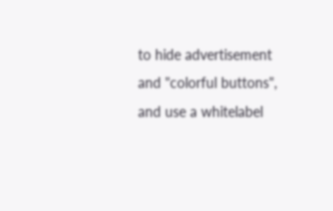to hide advertisement and "colorful buttons", and use a whitelabel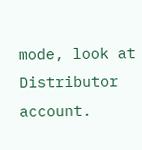mode, look at Distributor account.